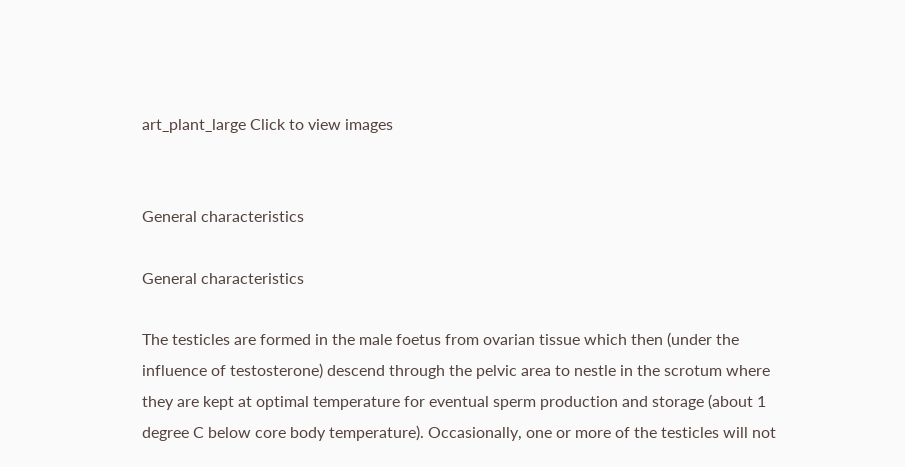art_plant_large Click to view images


General characteristics

General characteristics

The testicles are formed in the male foetus from ovarian tissue which then (under the influence of testosterone) descend through the pelvic area to nestle in the scrotum where they are kept at optimal temperature for eventual sperm production and storage (about 1 degree C below core body temperature). Occasionally, one or more of the testicles will not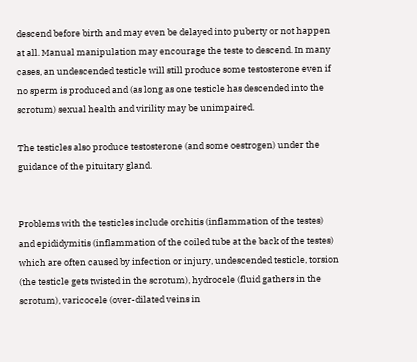descend before birth and may even be delayed into puberty or not happen at all. Manual manipulation may encourage the teste to descend. In many cases, an undescended testicle will still produce some testosterone even if no sperm is produced and (as long as one testicle has descended into the scrotum) sexual health and virility may be unimpaired.

The testicles also produce testosterone (and some oestrogen) under the guidance of the pituitary gland.


Problems with the testicles include orchitis (inflammation of the testes) and epididymitis (inflammation of the coiled tube at the back of the testes) which are often caused by infection or injury, undescended testicle, torsion (the testicle gets twisted in the scrotum), hydrocele (fluid gathers in the scrotum), varicocele (over-dilated veins in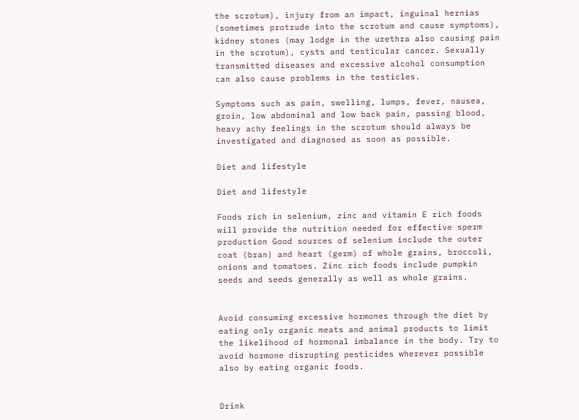the scrotum), injury from an impact, inguinal hernias (sometimes protrude into the scrotum and cause symptoms), kidney stones (may lodge in the urethra also causing pain in the scrotum), cysts and testicular cancer. Sexually transmitted diseases and excessive alcohol consumption can also cause problems in the testicles.

Symptoms such as pain, swelling, lumps, fever, nausea, groin, low abdominal and low back pain, passing blood, heavy achy feelings in the scrotum should always be investigated and diagnosed as soon as possible.

Diet and lifestyle

Diet and lifestyle

Foods rich in selenium, zinc and vitamin E rich foods will provide the nutrition needed for effective sperm production Good sources of selenium include the outer coat (bran) and heart (germ) of whole grains, broccoli, onions and tomatoes. Zinc rich foods include pumpkin seeds and seeds generally as well as whole grains.


Avoid consuming excessive hormones through the diet by eating only organic meats and animal products to limit the likelihood of hormonal imbalance in the body. Try to avoid hormone disrupting pesticides wherever possible also by eating organic foods.


Drink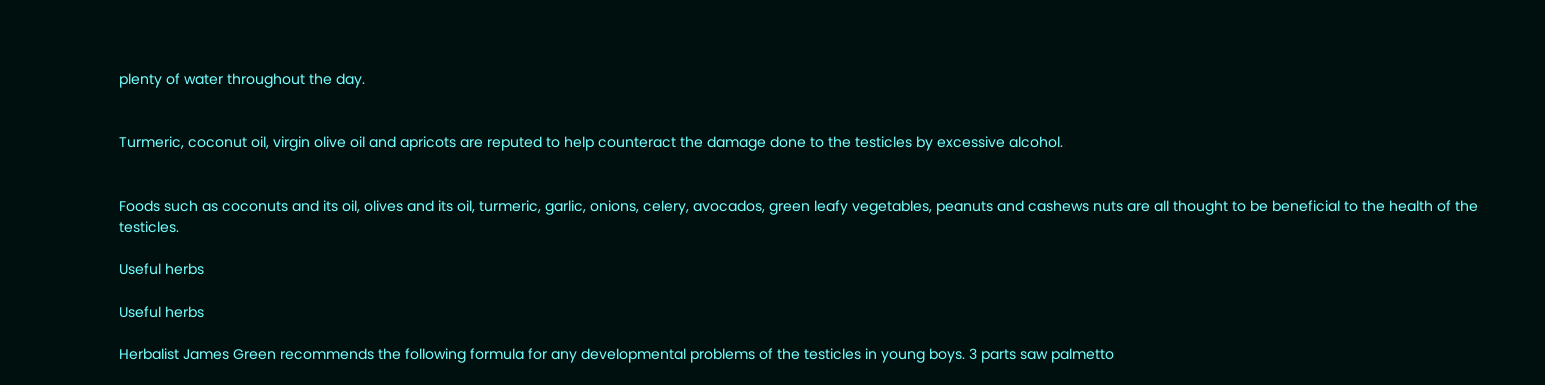plenty of water throughout the day.


Turmeric, coconut oil, virgin olive oil and apricots are reputed to help counteract the damage done to the testicles by excessive alcohol.


Foods such as coconuts and its oil, olives and its oil, turmeric, garlic, onions, celery, avocados, green leafy vegetables, peanuts and cashews nuts are all thought to be beneficial to the health of the testicles.

Useful herbs

Useful herbs

Herbalist James Green recommends the following formula for any developmental problems of the testicles in young boys. 3 parts saw palmetto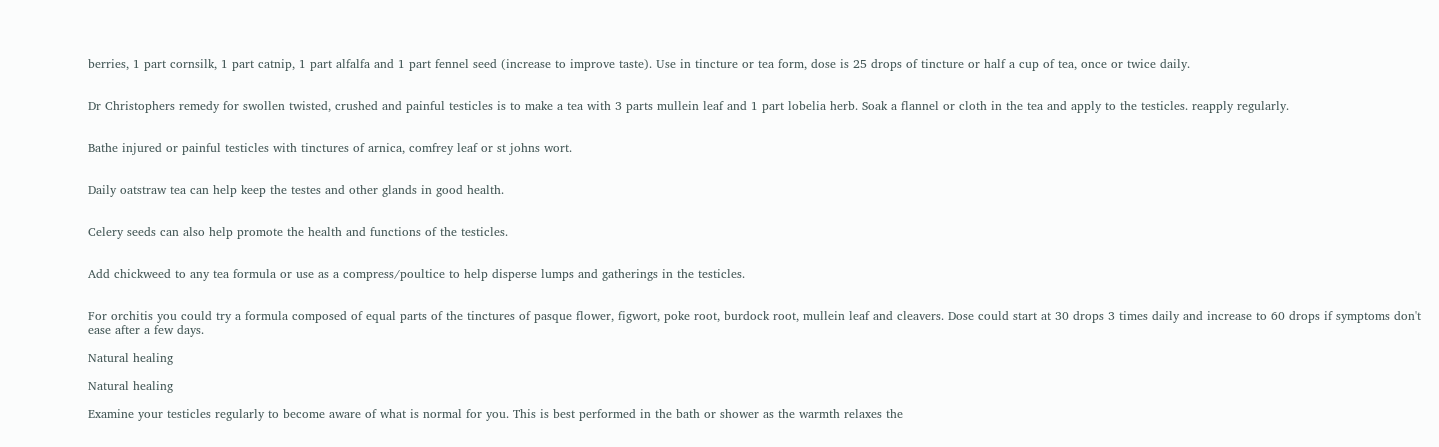berries, 1 part cornsilk, 1 part catnip, 1 part alfalfa and 1 part fennel seed (increase to improve taste). Use in tincture or tea form, dose is 25 drops of tincture or half a cup of tea, once or twice daily.


Dr Christophers remedy for swollen twisted, crushed and painful testicles is to make a tea with 3 parts mullein leaf and 1 part lobelia herb. Soak a flannel or cloth in the tea and apply to the testicles. reapply regularly.


Bathe injured or painful testicles with tinctures of arnica, comfrey leaf or st johns wort.


Daily oatstraw tea can help keep the testes and other glands in good health.


Celery seeds can also help promote the health and functions of the testicles.


Add chickweed to any tea formula or use as a compress/poultice to help disperse lumps and gatherings in the testicles.


For orchitis you could try a formula composed of equal parts of the tinctures of pasque flower, figwort, poke root, burdock root, mullein leaf and cleavers. Dose could start at 30 drops 3 times daily and increase to 60 drops if symptoms don't ease after a few days.

Natural healing

Natural healing

Examine your testicles regularly to become aware of what is normal for you. This is best performed in the bath or shower as the warmth relaxes the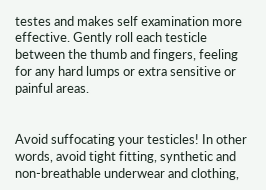testes and makes self examination more effective. Gently roll each testicle between the thumb and fingers, feeling for any hard lumps or extra sensitive or painful areas.


Avoid suffocating your testicles! In other words, avoid tight fitting, synthetic and non-breathable underwear and clothing,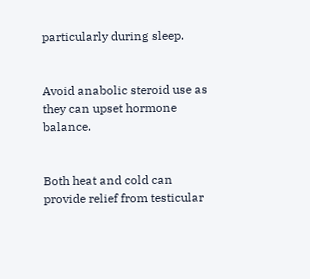particularly during sleep.


Avoid anabolic steroid use as they can upset hormone balance.


Both heat and cold can provide relief from testicular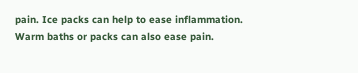pain. Ice packs can help to ease inflammation. Warm baths or packs can also ease pain.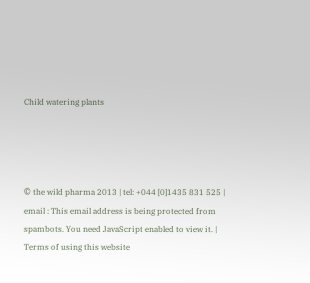Child watering plants




© the wild pharma 2013 | tel: +044 [0]1435 831 525 | email : This email address is being protected from spambots. You need JavaScript enabled to view it. | Terms of using this website